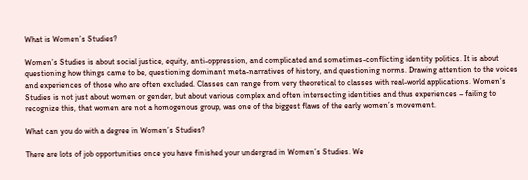What is Women’s Studies?

Women’s Studies is about social justice, equity, anti-oppression, and complicated and sometimes-conflicting identity politics. It is about questioning how things came to be, questioning dominant meta-narratives of history, and questioning norms. Drawing attention to the voices and experiences of those who are often excluded. Classes can range from very theoretical to classes with real-world applications. Women’s Studies is not just about women or gender, but about various complex and often intersecting identities and thus experiences – failing to recognize this, that women are not a homogenous group, was one of the biggest flaws of the early women’s movement.

What can you do with a degree in Women’s Studies?

There are lots of job opportunities once you have finished your undergrad in Women’s Studies. We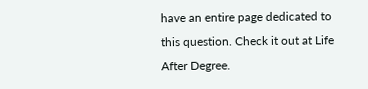have an entire page dedicated to this question. Check it out at Life After Degree.